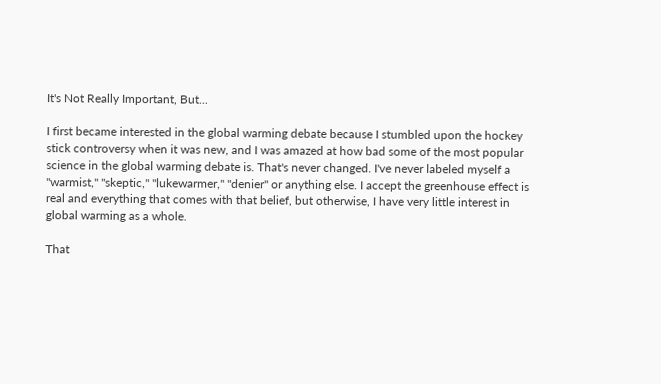It's Not Really Important, But...

I first became interested in the global warming debate because I stumbled upon the hockey stick controversy when it was new, and I was amazed at how bad some of the most popular science in the global warming debate is. That's never changed. I've never labeled myself a "warmist," "skeptic," "lukewarmer," "denier" or anything else. I accept the greenhouse effect is real and everything that comes with that belief, but otherwise, I have very little interest in global warming as a whole.

That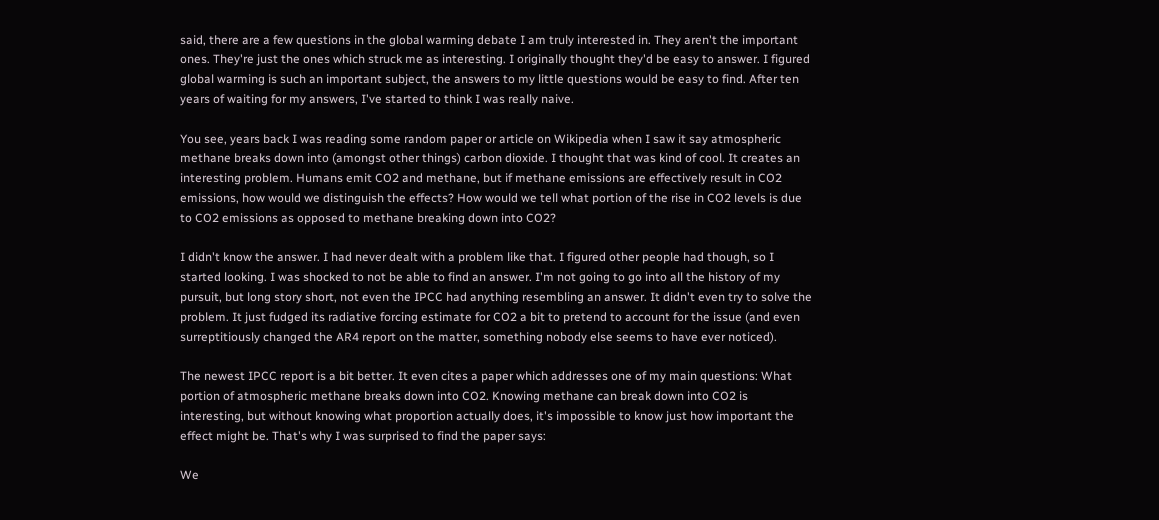said, there are a few questions in the global warming debate I am truly interested in. They aren't the important ones. They're just the ones which struck me as interesting. I originally thought they'd be easy to answer. I figured global warming is such an important subject, the answers to my little questions would be easy to find. After ten years of waiting for my answers, I've started to think I was really naive.

You see, years back I was reading some random paper or article on Wikipedia when I saw it say atmospheric methane breaks down into (amongst other things) carbon dioxide. I thought that was kind of cool. It creates an interesting problem. Humans emit CO2 and methane, but if methane emissions are effectively result in CO2 emissions, how would we distinguish the effects? How would we tell what portion of the rise in CO2 levels is due to CO2 emissions as opposed to methane breaking down into CO2?

I didn't know the answer. I had never dealt with a problem like that. I figured other people had though, so I started looking. I was shocked to not be able to find an answer. I'm not going to go into all the history of my pursuit, but long story short, not even the IPCC had anything resembling an answer. It didn't even try to solve the problem. It just fudged its radiative forcing estimate for CO2 a bit to pretend to account for the issue (and even surreptitiously changed the AR4 report on the matter, something nobody else seems to have ever noticed).

The newest IPCC report is a bit better. It even cites a paper which addresses one of my main questions: What portion of atmospheric methane breaks down into CO2. Knowing methane can break down into CO2 is interesting, but without knowing what proportion actually does, it's impossible to know just how important the effect might be. That's why I was surprised to find the paper says:

We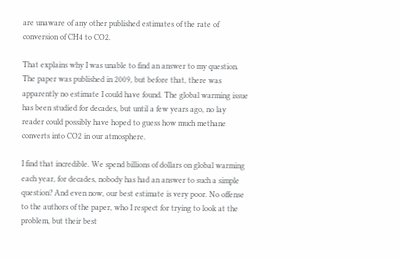are unaware of any other published estimates of the rate of conversion of CH4 to CO2.

That explains why I was unable to find an answer to my question. The paper was published in 2009, but before that, there was apparently no estimate I could have found. The global warming issue has been studied for decades, but until a few years ago, no lay reader could possibly have hoped to guess how much methane converts into CO2 in our atmosphere.

I find that incredible. We spend billions of dollars on global warming each year, for decades, nobody has had an answer to such a simple question? And even now, our best estimate is very poor. No offense to the authors of the paper, who I respect for trying to look at the problem, but their best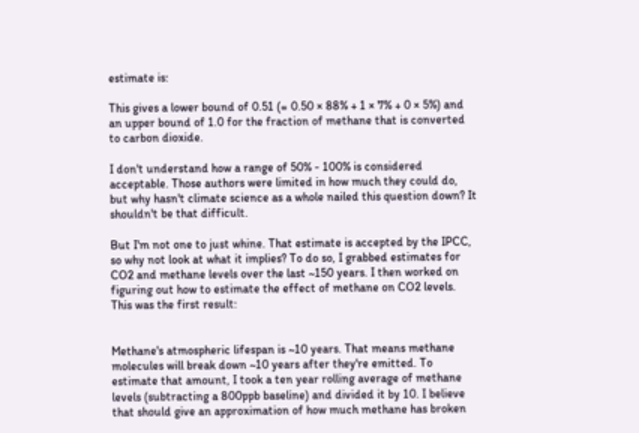estimate is:

This gives a lower bound of 0.51 (= 0.50 × 88% + 1 × 7% + 0 × 5%) and an upper bound of 1.0 for the fraction of methane that is converted to carbon dioxide.

I don't understand how a range of 50% - 100% is considered acceptable. Those authors were limited in how much they could do, but why hasn't climate science as a whole nailed this question down? It shouldn't be that difficult.

But I'm not one to just whine. That estimate is accepted by the IPCC, so why not look at what it implies? To do so, I grabbed estimates for CO2 and methane levels over the last ~150 years. I then worked on figuring out how to estimate the effect of methane on CO2 levels. This was the first result:


Methane's atmospheric lifespan is ~10 years. That means methane molecules will break down ~10 years after they're emitted. To estimate that amount, I took a ten year rolling average of methane levels (subtracting a 800ppb baseline) and divided it by 10. I believe that should give an approximation of how much methane has broken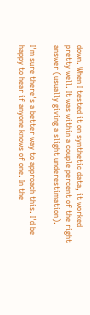down. When I tested it on synthetic data, it worked pretty well. It was within a couple percent of the right answer (usually giving a slight underestimation).

I'm sure there's a better way to approach this. I'd be happy to hear if anyone knows of one. In the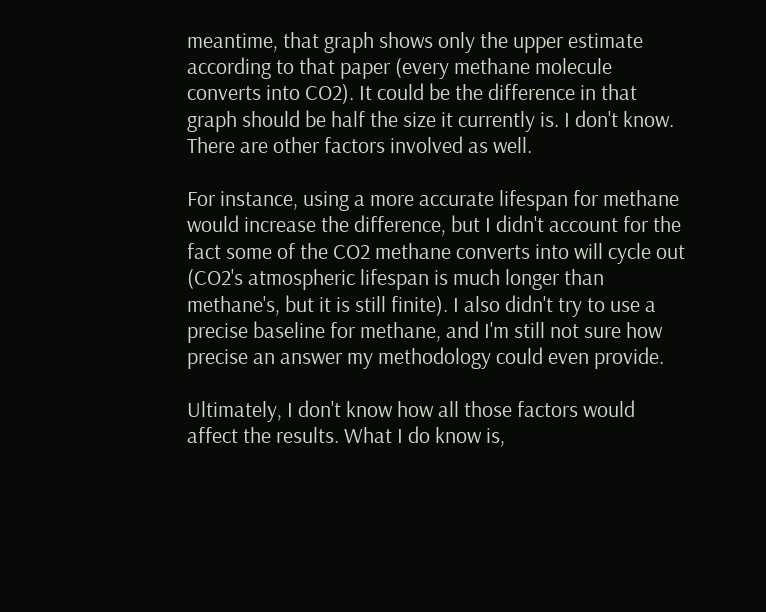meantime, that graph shows only the upper estimate according to that paper (every methane molecule converts into CO2). It could be the difference in that graph should be half the size it currently is. I don't know. There are other factors involved as well.

For instance, using a more accurate lifespan for methane would increase the difference, but I didn't account for the fact some of the CO2 methane converts into will cycle out (CO2's atmospheric lifespan is much longer than methane's, but it is still finite). I also didn't try to use a precise baseline for methane, and I'm still not sure how precise an answer my methodology could even provide.

Ultimately, I don't know how all those factors would affect the results. What I do know is,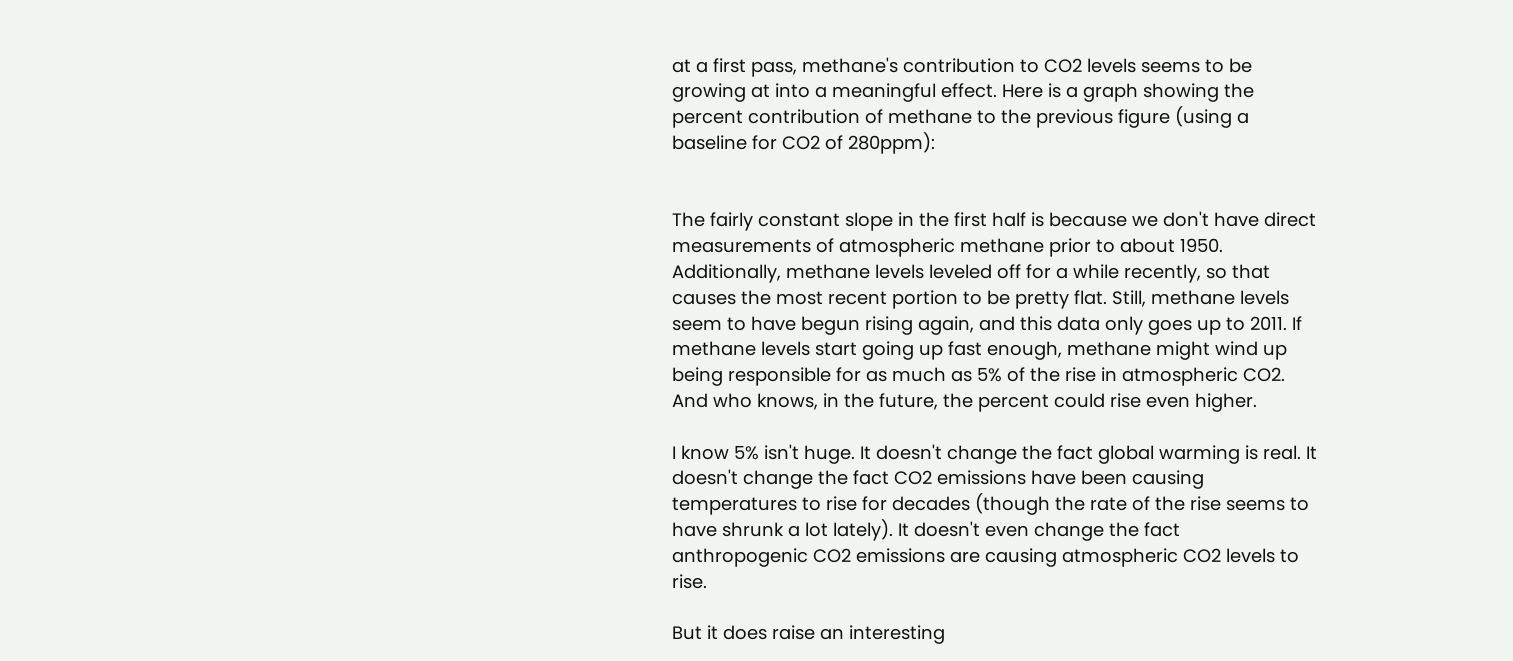at a first pass, methane's contribution to CO2 levels seems to be growing at into a meaningful effect. Here is a graph showing the percent contribution of methane to the previous figure (using a baseline for CO2 of 280ppm):


The fairly constant slope in the first half is because we don't have direct measurements of atmospheric methane prior to about 1950. Additionally, methane levels leveled off for a while recently, so that causes the most recent portion to be pretty flat. Still, methane levels seem to have begun rising again, and this data only goes up to 2011. If methane levels start going up fast enough, methane might wind up being responsible for as much as 5% of the rise in atmospheric CO2. And who knows, in the future, the percent could rise even higher.

I know 5% isn't huge. It doesn't change the fact global warming is real. It doesn't change the fact CO2 emissions have been causing temperatures to rise for decades (though the rate of the rise seems to have shrunk a lot lately). It doesn't even change the fact anthropogenic CO2 emissions are causing atmospheric CO2 levels to rise.

But it does raise an interesting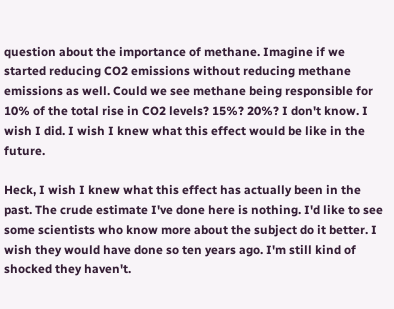question about the importance of methane. Imagine if we started reducing CO2 emissions without reducing methane emissions as well. Could we see methane being responsible for 10% of the total rise in CO2 levels? 15%? 20%? I don't know. I wish I did. I wish I knew what this effect would be like in the future.

Heck, I wish I knew what this effect has actually been in the past. The crude estimate I've done here is nothing. I'd like to see some scientists who know more about the subject do it better. I wish they would have done so ten years ago. I'm still kind of shocked they haven't.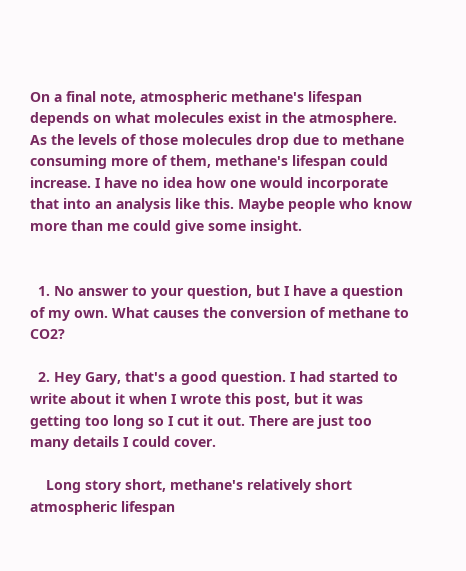On a final note, atmospheric methane's lifespan depends on what molecules exist in the atmosphere. As the levels of those molecules drop due to methane consuming more of them, methane's lifespan could increase. I have no idea how one would incorporate that into an analysis like this. Maybe people who know more than me could give some insight.


  1. No answer to your question, but I have a question of my own. What causes the conversion of methane to CO2?

  2. Hey Gary, that's a good question. I had started to write about it when I wrote this post, but it was getting too long so I cut it out. There are just too many details I could cover.

    Long story short, methane's relatively short atmospheric lifespan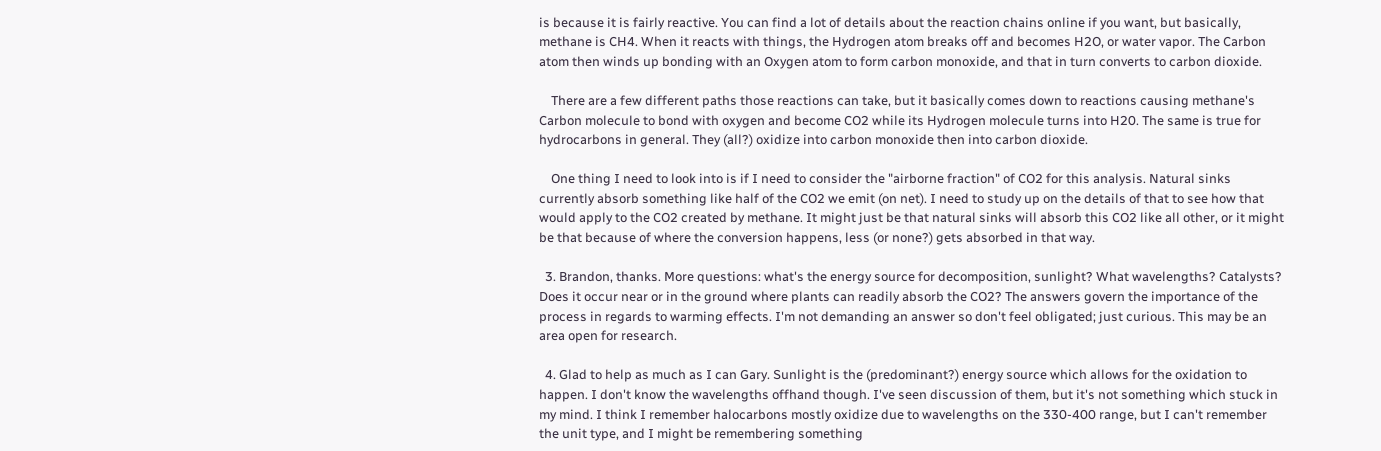is because it is fairly reactive. You can find a lot of details about the reaction chains online if you want, but basically, methane is CH4. When it reacts with things, the Hydrogen atom breaks off and becomes H2O, or water vapor. The Carbon atom then winds up bonding with an Oxygen atom to form carbon monoxide, and that in turn converts to carbon dioxide.

    There are a few different paths those reactions can take, but it basically comes down to reactions causing methane's Carbon molecule to bond with oxygen and become CO2 while its Hydrogen molecule turns into H20. The same is true for hydrocarbons in general. They (all?) oxidize into carbon monoxide then into carbon dioxide.

    One thing I need to look into is if I need to consider the "airborne fraction" of CO2 for this analysis. Natural sinks currently absorb something like half of the CO2 we emit (on net). I need to study up on the details of that to see how that would apply to the CO2 created by methane. It might just be that natural sinks will absorb this CO2 like all other, or it might be that because of where the conversion happens, less (or none?) gets absorbed in that way.

  3. Brandon, thanks. More questions: what's the energy source for decomposition, sunlight? What wavelengths? Catalysts? Does it occur near or in the ground where plants can readily absorb the CO2? The answers govern the importance of the process in regards to warming effects. I'm not demanding an answer so don't feel obligated; just curious. This may be an area open for research.

  4. Glad to help as much as I can Gary. Sunlight is the (predominant?) energy source which allows for the oxidation to happen. I don't know the wavelengths offhand though. I've seen discussion of them, but it's not something which stuck in my mind. I think I remember halocarbons mostly oxidize due to wavelengths on the 330-400 range, but I can't remember the unit type, and I might be remembering something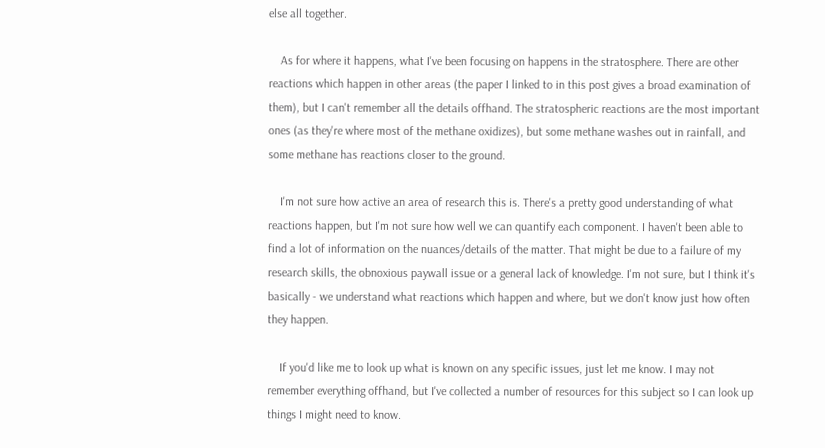else all together.

    As for where it happens, what I've been focusing on happens in the stratosphere. There are other reactions which happen in other areas (the paper I linked to in this post gives a broad examination of them), but I can't remember all the details offhand. The stratospheric reactions are the most important ones (as they're where most of the methane oxidizes), but some methane washes out in rainfall, and some methane has reactions closer to the ground.

    I'm not sure how active an area of research this is. There's a pretty good understanding of what reactions happen, but I'm not sure how well we can quantify each component. I haven't been able to find a lot of information on the nuances/details of the matter. That might be due to a failure of my research skills, the obnoxious paywall issue or a general lack of knowledge. I'm not sure, but I think it's basically - we understand what reactions which happen and where, but we don't know just how often they happen.

    If you'd like me to look up what is known on any specific issues, just let me know. I may not remember everything offhand, but I've collected a number of resources for this subject so I can look up things I might need to know.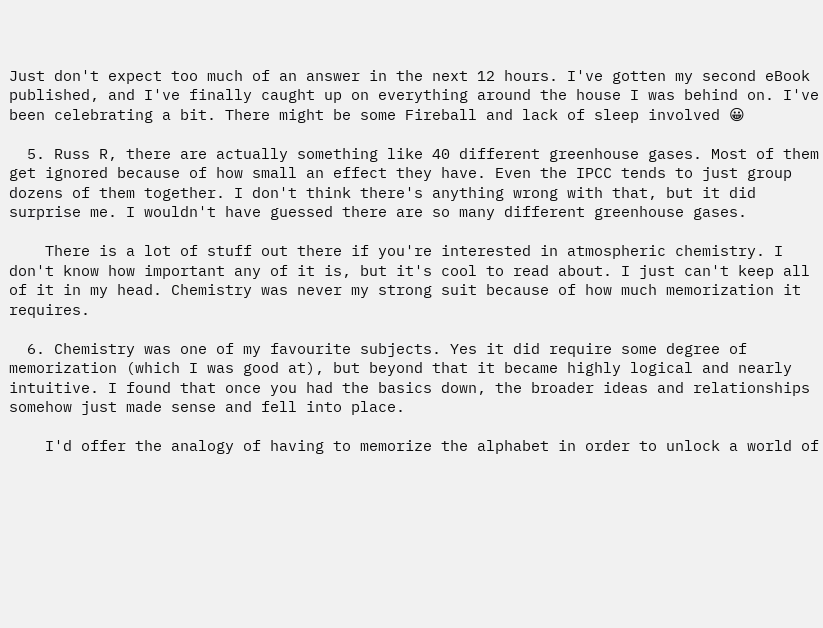Just don't expect too much of an answer in the next 12 hours. I've gotten my second eBook published, and I've finally caught up on everything around the house I was behind on. I've been celebrating a bit. There might be some Fireball and lack of sleep involved 😀

  5. Russ R, there are actually something like 40 different greenhouse gases. Most of them get ignored because of how small an effect they have. Even the IPCC tends to just group dozens of them together. I don't think there's anything wrong with that, but it did surprise me. I wouldn't have guessed there are so many different greenhouse gases.

    There is a lot of stuff out there if you're interested in atmospheric chemistry. I don't know how important any of it is, but it's cool to read about. I just can't keep all of it in my head. Chemistry was never my strong suit because of how much memorization it requires.

  6. Chemistry was one of my favourite subjects. Yes it did require some degree of memorization (which I was good at), but beyond that it became highly logical and nearly intuitive. I found that once you had the basics down, the broader ideas and relationships somehow just made sense and fell into place.

    I'd offer the analogy of having to memorize the alphabet in order to unlock a world of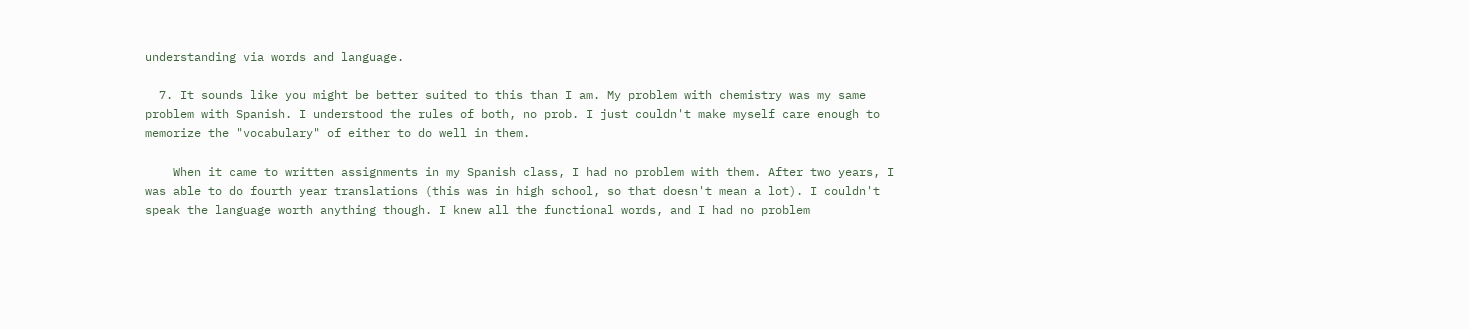understanding via words and language.

  7. It sounds like you might be better suited to this than I am. My problem with chemistry was my same problem with Spanish. I understood the rules of both, no prob. I just couldn't make myself care enough to memorize the "vocabulary" of either to do well in them.

    When it came to written assignments in my Spanish class, I had no problem with them. After two years, I was able to do fourth year translations (this was in high school, so that doesn't mean a lot). I couldn't speak the language worth anything though. I knew all the functional words, and I had no problem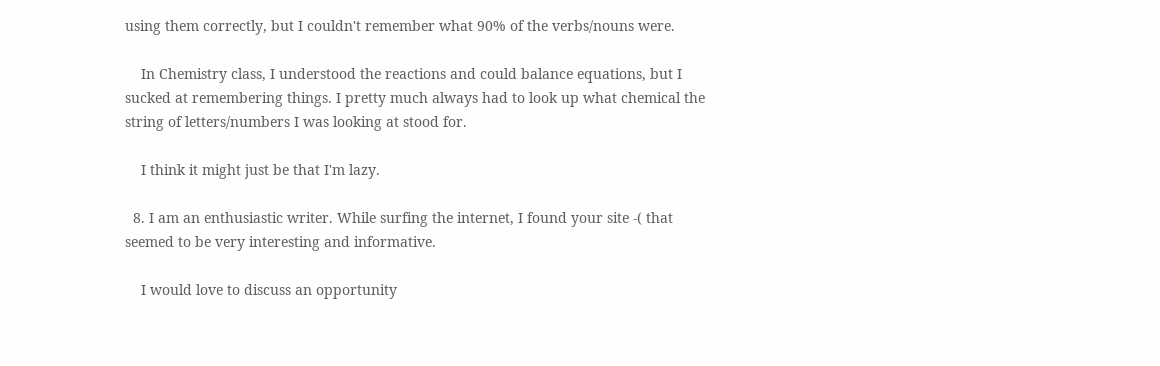using them correctly, but I couldn't remember what 90% of the verbs/nouns were.

    In Chemistry class, I understood the reactions and could balance equations, but I sucked at remembering things. I pretty much always had to look up what chemical the string of letters/numbers I was looking at stood for.

    I think it might just be that I'm lazy.

  8. I am an enthusiastic writer. While surfing the internet, I found your site -( that seemed to be very interesting and informative.

    I would love to discuss an opportunity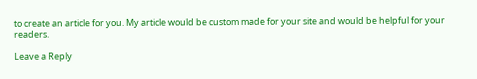to create an article for you. My article would be custom made for your site and would be helpful for your readers.

Leave a Reply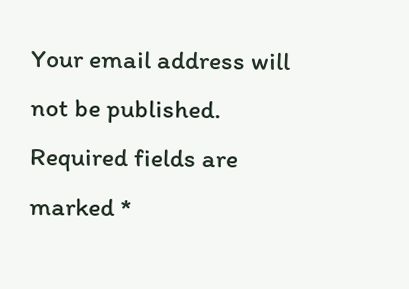Your email address will not be published. Required fields are marked *